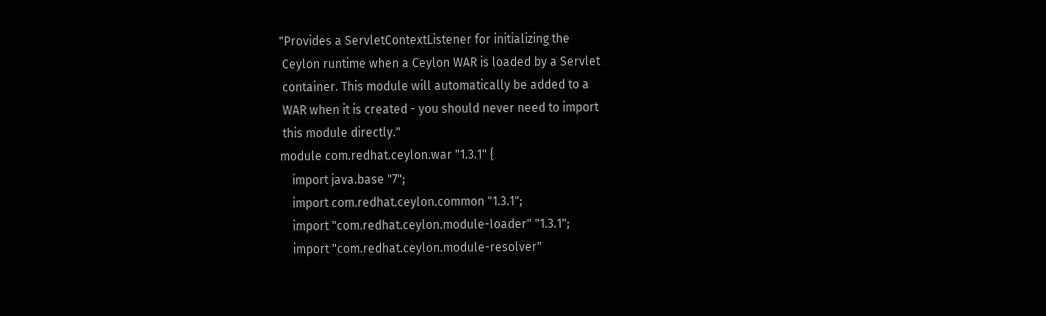"Provides a ServletContextListener for initializing the
 Ceylon runtime when a Ceylon WAR is loaded by a Servlet
 container. This module will automatically be added to a
 WAR when it is created - you should never need to import
 this module directly."
module com.redhat.ceylon.war "1.3.1" {
    import java.base "7";
    import com.redhat.ceylon.common "1.3.1";
    import "com.redhat.ceylon.module-loader" "1.3.1";
    import "com.redhat.ceylon.module-resolver"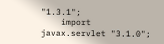"1.3.1";
    import javax.servlet "3.1.0";